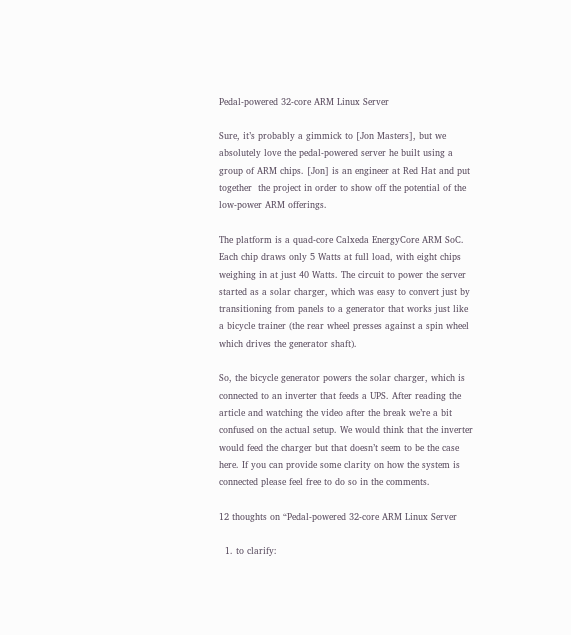Pedal-powered 32-core ARM Linux Server

Sure, it’s probably a gimmick to [Jon Masters], but we absolutely love the pedal-powered server he built using a group of ARM chips. [Jon] is an engineer at Red Hat and put together  the project in order to show off the potential of the low-power ARM offerings.

The platform is a quad-core Calxeda EnergyCore ARM SoC. Each chip draws only 5 Watts at full load, with eight chips weighing in at just 40 Watts. The circuit to power the server started as a solar charger, which was easy to convert just by transitioning from panels to a generator that works just like a bicycle trainer (the rear wheel presses against a spin wheel which drives the generator shaft).

So, the bicycle generator powers the solar charger, which is connected to an inverter that feeds a UPS. After reading the article and watching the video after the break we’re a bit confused on the actual setup. We would think that the inverter would feed the charger but that doesn’t seem to be the case here. If you can provide some clarity on how the system is connected please feel free to do so in the comments.

12 thoughts on “Pedal-powered 32-core ARM Linux Server

  1. to clarify: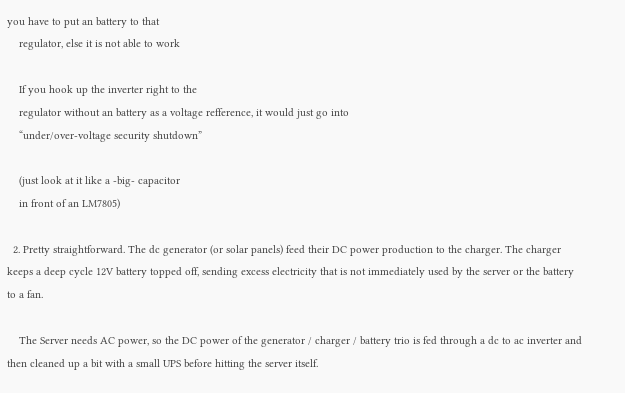you have to put an battery to that
    regulator, else it is not able to work

    If you hook up the inverter right to the
    regulator without an battery as a voltage refference, it would just go into
    “under/over-voltage security shutdown”

    (just look at it like a -big- capacitor
    in front of an LM7805)

  2. Pretty straightforward. The dc generator (or solar panels) feed their DC power production to the charger. The charger keeps a deep cycle 12V battery topped off, sending excess electricity that is not immediately used by the server or the battery to a fan.

    The Server needs AC power, so the DC power of the generator / charger / battery trio is fed through a dc to ac inverter and then cleaned up a bit with a small UPS before hitting the server itself.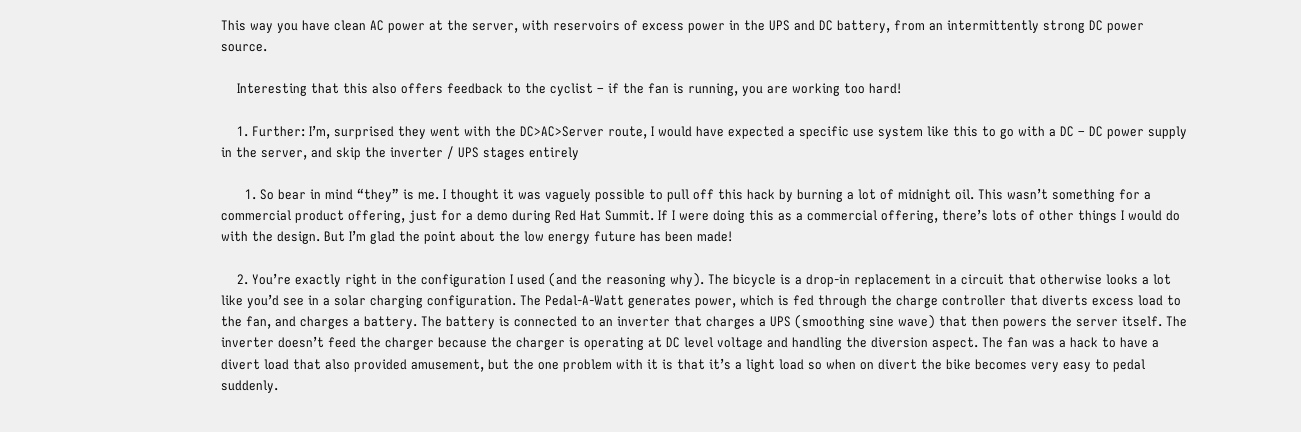This way you have clean AC power at the server, with reservoirs of excess power in the UPS and DC battery, from an intermittently strong DC power source.

    Interesting that this also offers feedback to the cyclist – if the fan is running, you are working too hard!

    1. Further: I’m, surprised they went with the DC>AC>Server route, I would have expected a specific use system like this to go with a DC – DC power supply in the server, and skip the inverter / UPS stages entirely

      1. So bear in mind “they” is me. I thought it was vaguely possible to pull off this hack by burning a lot of midnight oil. This wasn’t something for a commercial product offering, just for a demo during Red Hat Summit. If I were doing this as a commercial offering, there’s lots of other things I would do with the design. But I’m glad the point about the low energy future has been made!

    2. You’re exactly right in the configuration I used (and the reasoning why). The bicycle is a drop-in replacement in a circuit that otherwise looks a lot like you’d see in a solar charging configuration. The Pedal-A-Watt generates power, which is fed through the charge controller that diverts excess load to the fan, and charges a battery. The battery is connected to an inverter that charges a UPS (smoothing sine wave) that then powers the server itself. The inverter doesn’t feed the charger because the charger is operating at DC level voltage and handling the diversion aspect. The fan was a hack to have a divert load that also provided amusement, but the one problem with it is that it’s a light load so when on divert the bike becomes very easy to pedal suddenly.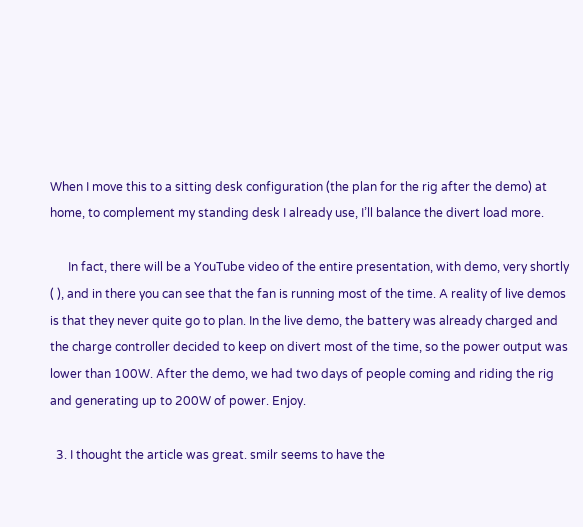When I move this to a sitting desk configuration (the plan for the rig after the demo) at home, to complement my standing desk I already use, I’ll balance the divert load more.

      In fact, there will be a YouTube video of the entire presentation, with demo, very shortly ( ), and in there you can see that the fan is running most of the time. A reality of live demos is that they never quite go to plan. In the live demo, the battery was already charged and the charge controller decided to keep on divert most of the time, so the power output was lower than 100W. After the demo, we had two days of people coming and riding the rig and generating up to 200W of power. Enjoy.

  3. I thought the article was great. smilr seems to have the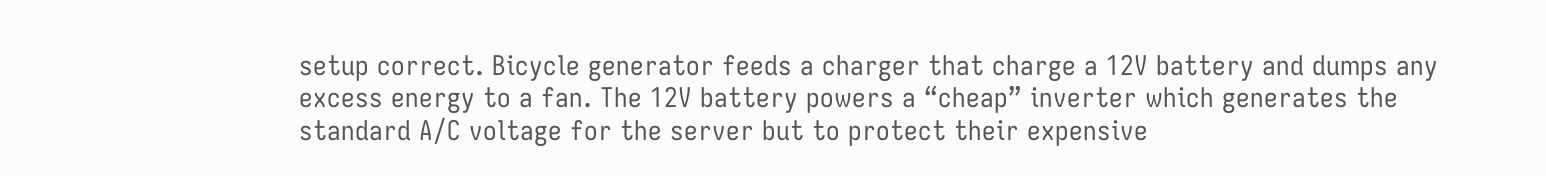setup correct. Bicycle generator feeds a charger that charge a 12V battery and dumps any excess energy to a fan. The 12V battery powers a “cheap” inverter which generates the standard A/C voltage for the server but to protect their expensive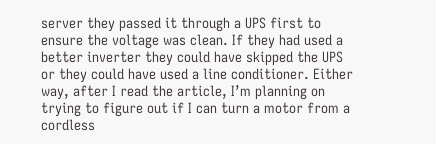server they passed it through a UPS first to ensure the voltage was clean. If they had used a better inverter they could have skipped the UPS or they could have used a line conditioner. Either way, after I read the article, I’m planning on trying to figure out if I can turn a motor from a cordless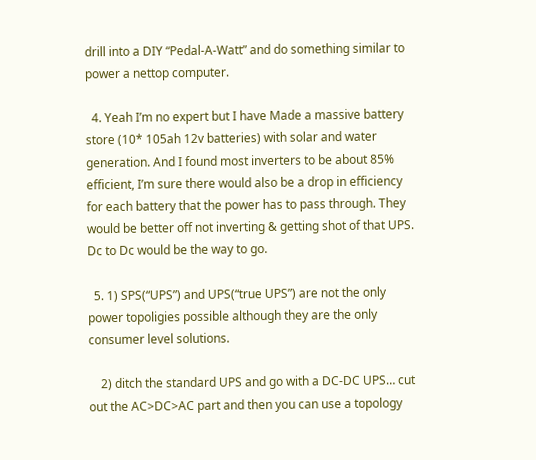drill into a DIY “Pedal-A-Watt” and do something similar to power a nettop computer.

  4. Yeah I’m no expert but I have Made a massive battery store (10* 105ah 12v batteries) with solar and water generation. And I found most inverters to be about 85% efficient, I’m sure there would also be a drop in efficiency for each battery that the power has to pass through. They would be better off not inverting & getting shot of that UPS. Dc to Dc would be the way to go.

  5. 1) SPS(“UPS”) and UPS(“true UPS”) are not the only power topoligies possible although they are the only consumer level solutions.

    2) ditch the standard UPS and go with a DC-DC UPS… cut out the AC>DC>AC part and then you can use a topology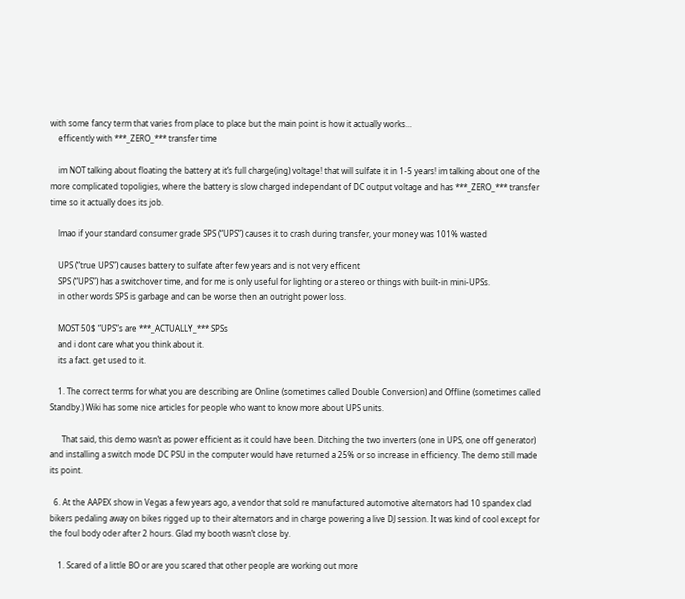with some fancy term that varies from place to place but the main point is how it actually works…
    efficently with ***_ZERO_*** transfer time

    im NOT talking about floating the battery at it’s full charge(ing) voltage! that will sulfate it in 1-5 years! im talking about one of the more complicated topoligies, where the battery is slow charged independant of DC output voltage and has ***_ZERO_*** transfer time so it actually does its job.

    lmao if your standard consumer grade SPS (“UPS”) causes it to crash during transfer, your money was 101% wasted

    UPS (“true UPS”) causes battery to sulfate after few years and is not very efficent
    SPS (“UPS”) has a switchover time, and for me is only useful for lighting or a stereo or things with built-in mini-UPSs.
    in other words SPS is garbage and can be worse then an outright power loss.

    MOST 50$ “UPS”s are ***_ACTUALLY_*** SPSs
    and i dont care what you think about it.
    its a fact. get used to it.

    1. The correct terms for what you are describing are Online (sometimes called Double Conversion) and Offline (sometimes called Standby.) Wiki has some nice articles for people who want to know more about UPS units.

      That said, this demo wasn’t as power efficient as it could have been. Ditching the two inverters (one in UPS, one off generator) and installing a switch mode DC PSU in the computer would have returned a 25% or so increase in efficiency. The demo still made its point.

  6. At the AAPEX show in Vegas a few years ago, a vendor that sold re manufactured automotive alternators had 10 spandex clad bikers pedaling away on bikes rigged up to their alternators and in charge powering a live DJ session. It was kind of cool except for the foul body oder after 2 hours. Glad my booth wasn’t close by.

    1. Scared of a little BO or are you scared that other people are working out more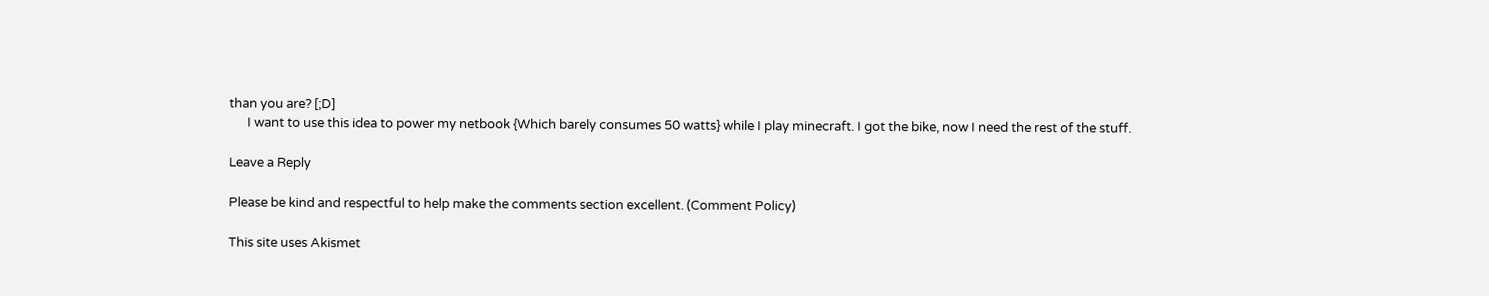than you are? [;D]
      I want to use this idea to power my netbook {Which barely consumes 50 watts} while I play minecraft. I got the bike, now I need the rest of the stuff.

Leave a Reply

Please be kind and respectful to help make the comments section excellent. (Comment Policy)

This site uses Akismet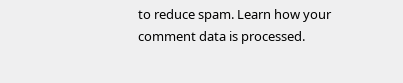to reduce spam. Learn how your comment data is processed.